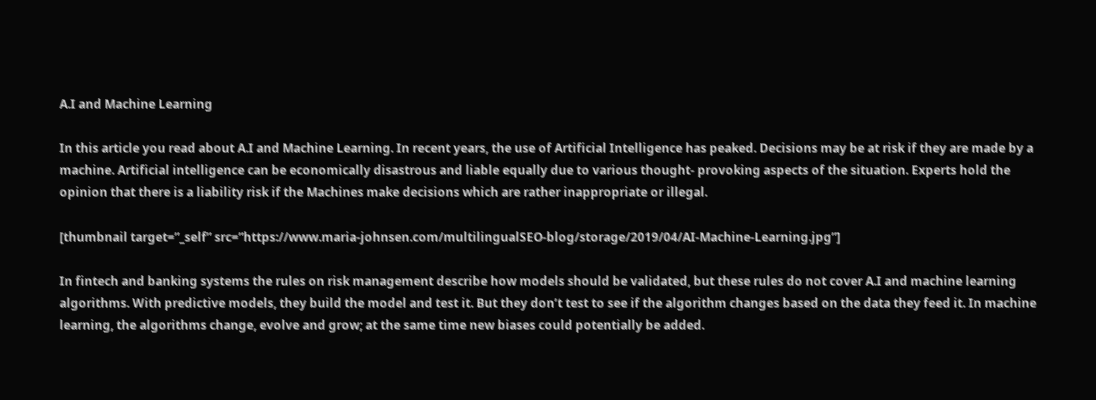A.I and Machine Learning

In this article you read about A.I and Machine Learning. In recent years, the use of Artificial Intelligence has peaked. Decisions may be at risk if they are made by a machine. Artificial intelligence can be economically disastrous and liable equally due to various thought- provoking aspects of the situation. Experts hold the opinion that there is a liability risk if the Machines make decisions which are rather inappropriate or illegal.

[thumbnail target=”_self” src=”https://www.maria-johnsen.com/multilingualSEO-blog/storage/2019/04/AI-Machine-Learning.jpg”]

In fintech and banking systems the rules on risk management describe how models should be validated, but these rules do not cover A.I and machine learning algorithms. With predictive models, they build the model and test it. But they don’t test to see if the algorithm changes based on the data they feed it. In machine learning, the algorithms change, evolve and grow; at the same time new biases could potentially be added.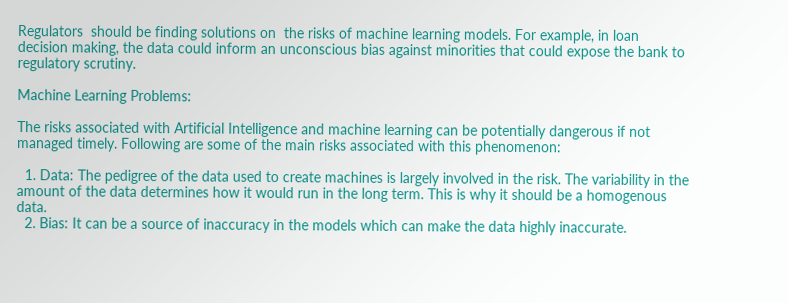Regulators  should be finding solutions on  the risks of machine learning models. For example, in loan decision making, the data could inform an unconscious bias against minorities that could expose the bank to regulatory scrutiny.

Machine Learning Problems:

The risks associated with Artificial Intelligence and machine learning can be potentially dangerous if not managed timely. Following are some of the main risks associated with this phenomenon:

  1. Data: The pedigree of the data used to create machines is largely involved in the risk. The variability in the amount of the data determines how it would run in the long term. This is why it should be a homogenous data.
  2. Bias: It can be a source of inaccuracy in the models which can make the data highly inaccurate.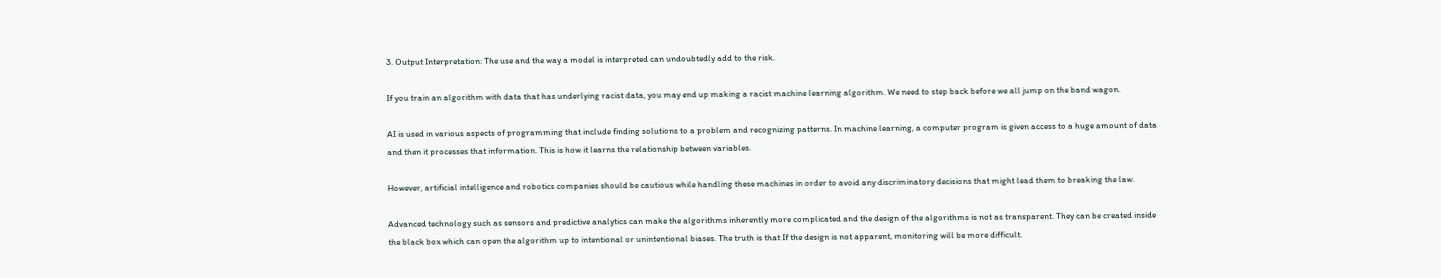3. Output Interpretation: The use and the way a model is interpreted can undoubtedly add to the risk.

If you train an algorithm with data that has underlying racist data, you may end up making a racist machine learning algorithm. We need to step back before we all jump on the band wagon.

AI is used in various aspects of programming that include finding solutions to a problem and recognizing patterns. In machine learning, a computer program is given access to a huge amount of data and then it processes that information. This is how it learns the relationship between variables.

However, artificial intelligence and robotics companies should be cautious while handling these machines in order to avoid any discriminatory decisions that might lead them to breaking the law.

Advanced technology such as sensors and predictive analytics can make the algorithms inherently more complicated and the design of the algorithms is not as transparent. They can be created inside the black box which can open the algorithm up to intentional or unintentional biases. The truth is that If the design is not apparent, monitoring will be more difficult.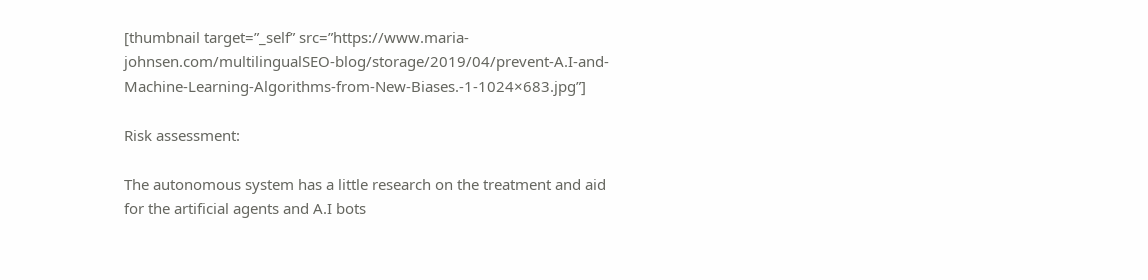[thumbnail target=”_self” src=”https://www.maria-johnsen.com/multilingualSEO-blog/storage/2019/04/prevent-A.I-and-Machine-Learning-Algorithms-from-New-Biases.-1-1024×683.jpg”]

Risk assessment:

The autonomous system has a little research on the treatment and aid for the artificial agents and A.I bots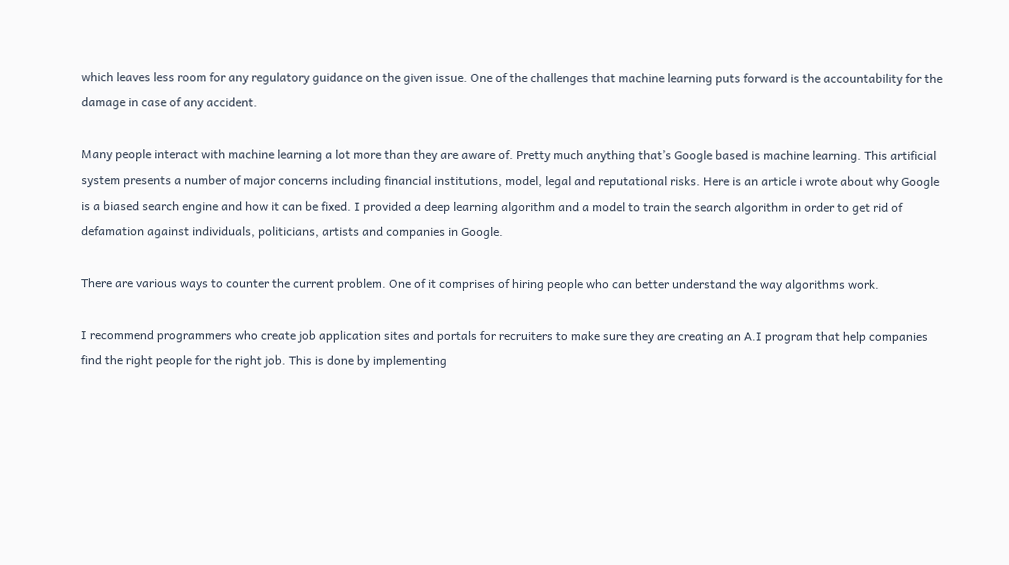which leaves less room for any regulatory guidance on the given issue. One of the challenges that machine learning puts forward is the accountability for the damage in case of any accident.

Many people interact with machine learning a lot more than they are aware of. Pretty much anything that’s Google based is machine learning. This artificial system presents a number of major concerns including financial institutions, model, legal and reputational risks. Here is an article i wrote about why Google is a biased search engine and how it can be fixed. I provided a deep learning algorithm and a model to train the search algorithm in order to get rid of defamation against individuals, politicians, artists and companies in Google.

There are various ways to counter the current problem. One of it comprises of hiring people who can better understand the way algorithms work.

I recommend programmers who create job application sites and portals for recruiters to make sure they are creating an A.I program that help companies find the right people for the right job. This is done by implementing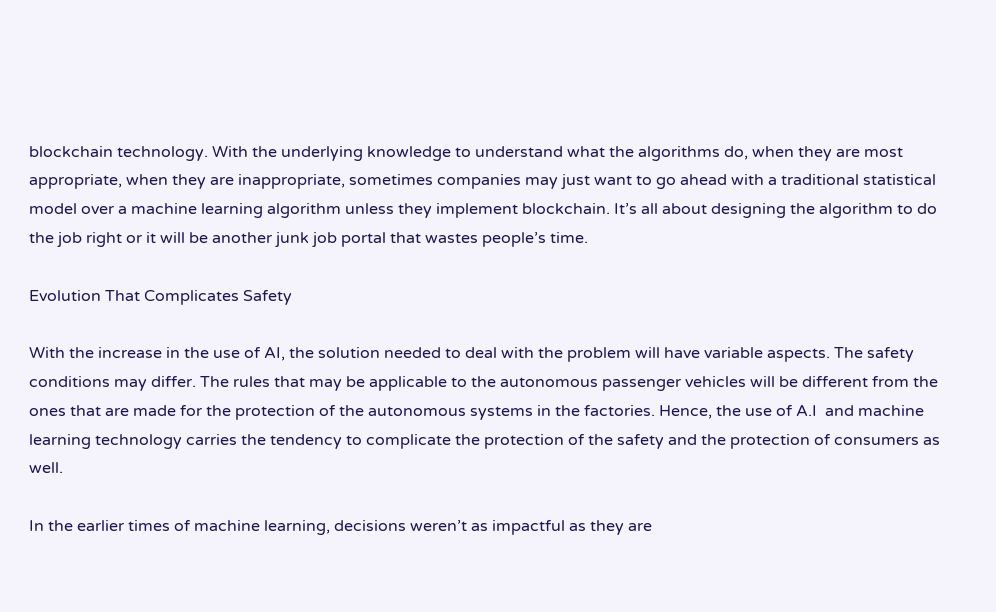blockchain technology. With the underlying knowledge to understand what the algorithms do, when they are most appropriate, when they are inappropriate, sometimes companies may just want to go ahead with a traditional statistical model over a machine learning algorithm unless they implement blockchain. It’s all about designing the algorithm to do the job right or it will be another junk job portal that wastes people’s time.

Evolution That Complicates Safety

With the increase in the use of AI, the solution needed to deal with the problem will have variable aspects. The safety conditions may differ. The rules that may be applicable to the autonomous passenger vehicles will be different from the ones that are made for the protection of the autonomous systems in the factories. Hence, the use of A.I  and machine learning technology carries the tendency to complicate the protection of the safety and the protection of consumers as well.

In the earlier times of machine learning, decisions weren’t as impactful as they are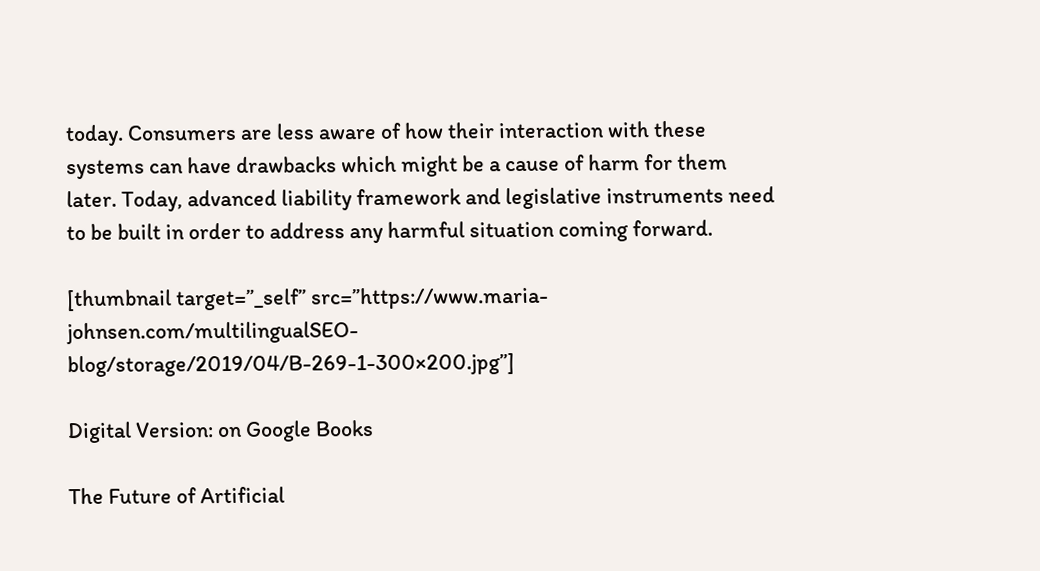today. Consumers are less aware of how their interaction with these systems can have drawbacks which might be a cause of harm for them later. Today, advanced liability framework and legislative instruments need to be built in order to address any harmful situation coming forward.

[thumbnail target=”_self” src=”https://www.maria-johnsen.com/multilingualSEO-blog/storage/2019/04/B-269-1-300×200.jpg”]

Digital Version: on Google Books

The Future of Artificial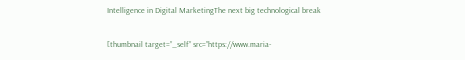Intelligence in Digital MarketingThe next big technological break

[thumbnail target=”_self” src=”https://www.maria-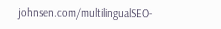johnsen.com/multilingualSEO-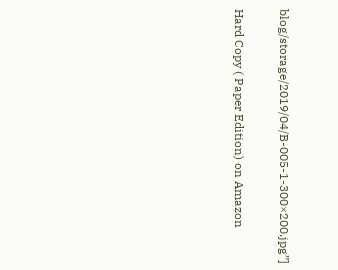blog/storage/2019/04/B-005-1-300×200.jpg”]

Hard Copy ( Paper Edition) on Amazon